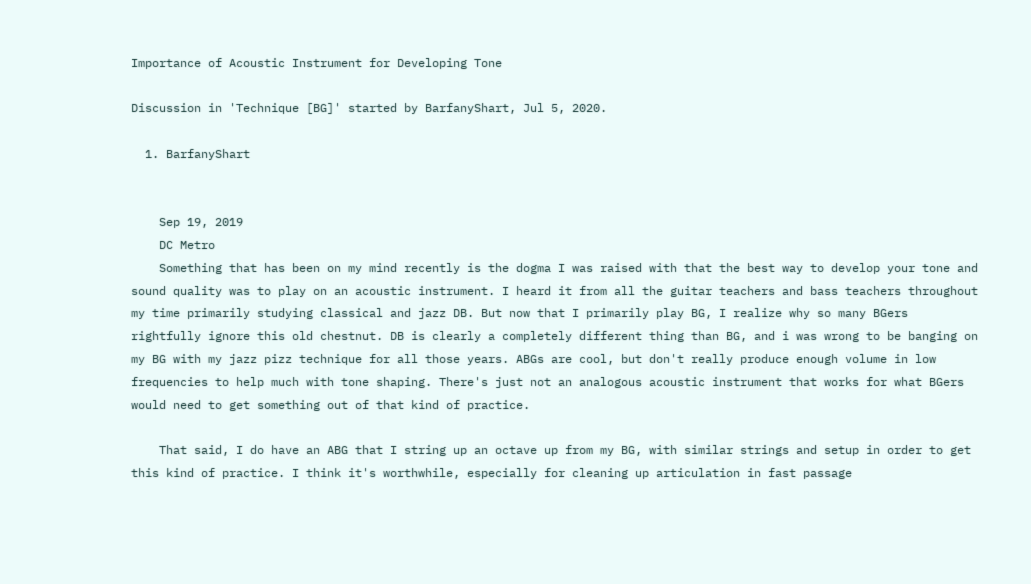Importance of Acoustic Instrument for Developing Tone

Discussion in 'Technique [BG]' started by BarfanyShart, Jul 5, 2020.

  1. BarfanyShart


    Sep 19, 2019
    DC Metro
    Something that has been on my mind recently is the dogma I was raised with that the best way to develop your tone and sound quality was to play on an acoustic instrument. I heard it from all the guitar teachers and bass teachers throughout my time primarily studying classical and jazz DB. But now that I primarily play BG, I realize why so many BGers rightfully ignore this old chestnut. DB is clearly a completely different thing than BG, and i was wrong to be banging on my BG with my jazz pizz technique for all those years. ABGs are cool, but don't really produce enough volume in low frequencies to help much with tone shaping. There's just not an analogous acoustic instrument that works for what BGers would need to get something out of that kind of practice.

    That said, I do have an ABG that I string up an octave up from my BG, with similar strings and setup in order to get this kind of practice. I think it's worthwhile, especially for cleaning up articulation in fast passage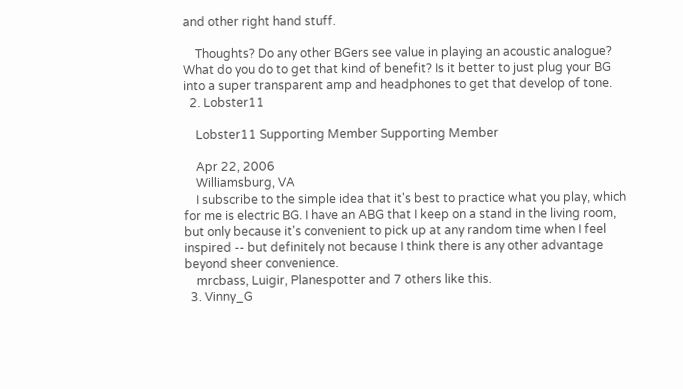and other right hand stuff.

    Thoughts? Do any other BGers see value in playing an acoustic analogue? What do you do to get that kind of benefit? Is it better to just plug your BG into a super transparent amp and headphones to get that develop of tone.
  2. Lobster11

    Lobster11 Supporting Member Supporting Member

    Apr 22, 2006
    Williamsburg, VA
    I subscribe to the simple idea that it's best to practice what you play, which for me is electric BG. I have an ABG that I keep on a stand in the living room, but only because it's convenient to pick up at any random time when I feel inspired -- but definitely not because I think there is any other advantage beyond sheer convenience.
    mrcbass, Luigir, Planespotter and 7 others like this.
  3. Vinny_G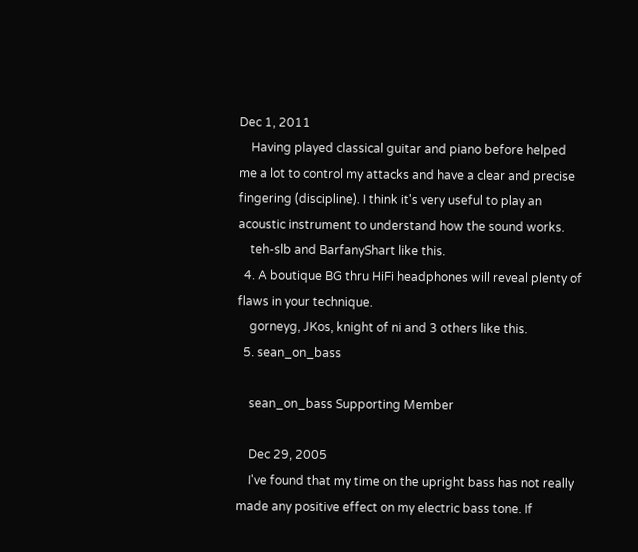Dec 1, 2011
    Having played classical guitar and piano before helped me a lot to control my attacks and have a clear and precise fingering (discipline). I think it's very useful to play an acoustic instrument to understand how the sound works.
    teh-slb and BarfanyShart like this.
  4. A boutique BG thru HiFi headphones will reveal plenty of flaws in your technique.
    gorneyg, JKos, knight of ni and 3 others like this.
  5. sean_on_bass

    sean_on_bass Supporting Member

    Dec 29, 2005
    I've found that my time on the upright bass has not really made any positive effect on my electric bass tone. If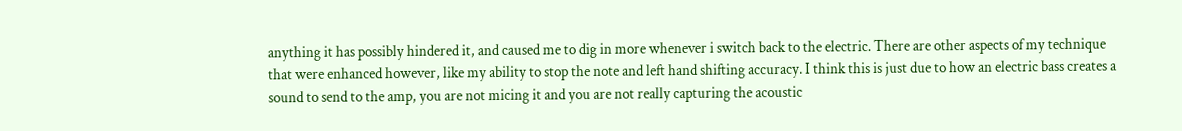anything it has possibly hindered it, and caused me to dig in more whenever i switch back to the electric. There are other aspects of my technique that were enhanced however, like my ability to stop the note and left hand shifting accuracy. I think this is just due to how an electric bass creates a sound to send to the amp, you are not micing it and you are not really capturing the acoustic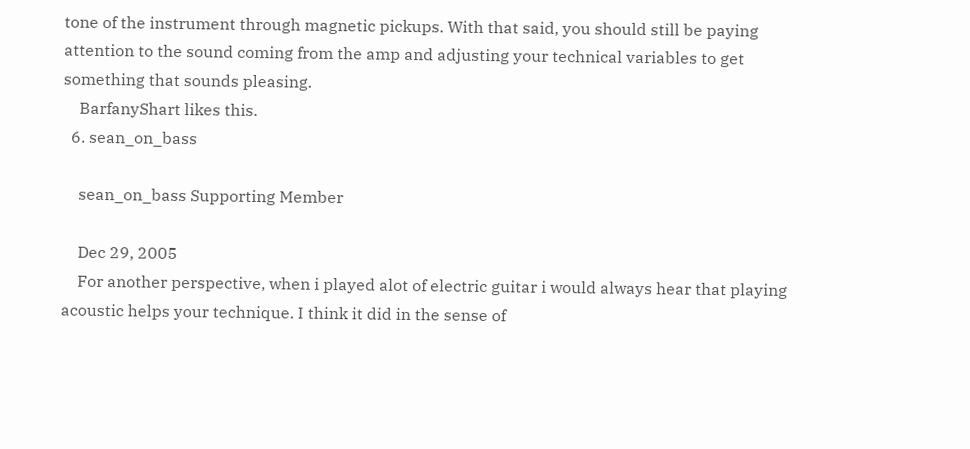tone of the instrument through magnetic pickups. With that said, you should still be paying attention to the sound coming from the amp and adjusting your technical variables to get something that sounds pleasing.
    BarfanyShart likes this.
  6. sean_on_bass

    sean_on_bass Supporting Member

    Dec 29, 2005
    For another perspective, when i played alot of electric guitar i would always hear that playing acoustic helps your technique. I think it did in the sense of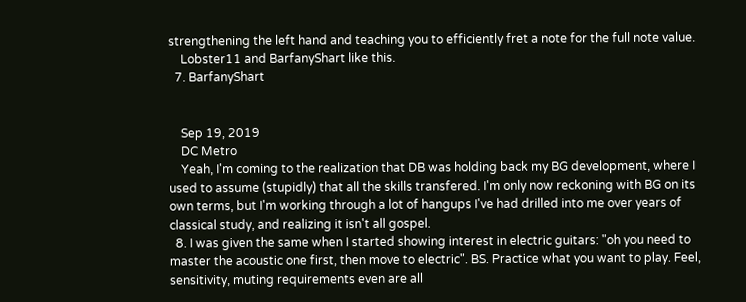strengthening the left hand and teaching you to efficiently fret a note for the full note value.
    Lobster11 and BarfanyShart like this.
  7. BarfanyShart


    Sep 19, 2019
    DC Metro
    Yeah, I'm coming to the realization that DB was holding back my BG development, where I used to assume (stupidly) that all the skills transfered. I'm only now reckoning with BG on its own terms, but I'm working through a lot of hangups I've had drilled into me over years of classical study, and realizing it isn't all gospel.
  8. I was given the same when I started showing interest in electric guitars: "oh you need to master the acoustic one first, then move to electric". BS. Practice what you want to play. Feel, sensitivity, muting requirements even are all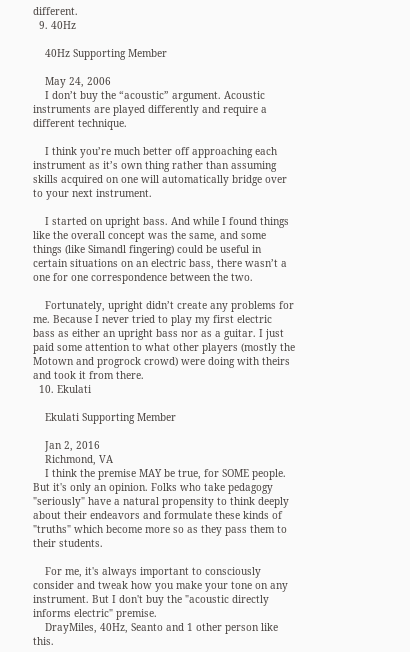different.
  9. 40Hz

    40Hz Supporting Member

    May 24, 2006
    I don’t buy the “acoustic” argument. Acoustic instruments are played differently and require a different technique.

    I think you’re much better off approaching each instrument as it’s own thing rather than assuming skills acquired on one will automatically bridge over to your next instrument.

    I started on upright bass. And while I found things like the overall concept was the same, and some things (like Simandl fingering) could be useful in certain situations on an electric bass, there wasn’t a one for one correspondence between the two.

    Fortunately, upright didn’t create any problems for me. Because I never tried to play my first electric bass as either an upright bass nor as a guitar. I just paid some attention to what other players (mostly the Motown and progrock crowd) were doing with theirs and took it from there.
  10. Ekulati

    Ekulati Supporting Member

    Jan 2, 2016
    Richmond, VA
    I think the premise MAY be true, for SOME people. But it's only an opinion. Folks who take pedagogy "seriously" have a natural propensity to think deeply about their endeavors and formulate these kinds of "truths" which become more so as they pass them to their students.

    For me, it's always important to consciously consider and tweak how you make your tone on any instrument. But I don't buy the "acoustic directly informs electric" premise.
    DrayMiles, 40Hz, Seanto and 1 other person like this.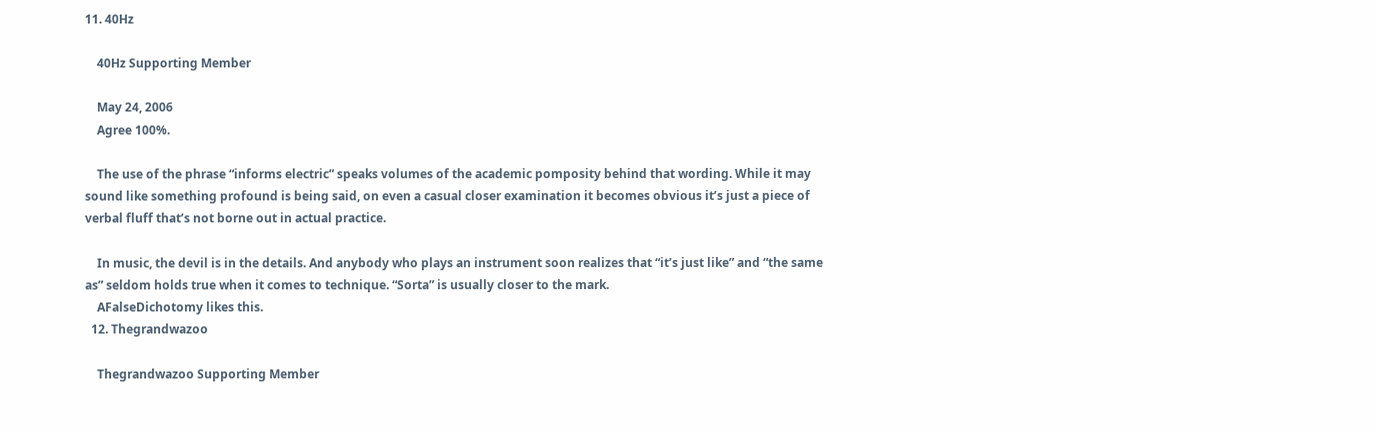11. 40Hz

    40Hz Supporting Member

    May 24, 2006
    Agree 100%.

    The use of the phrase “informs electric” speaks volumes of the academic pomposity behind that wording. While it may sound like something profound is being said, on even a casual closer examination it becomes obvious it’s just a piece of verbal fluff that’s not borne out in actual practice.

    In music, the devil is in the details. And anybody who plays an instrument soon realizes that “it’s just like” and “the same as” seldom holds true when it comes to technique. “Sorta” is usually closer to the mark.
    AFalseDichotomy likes this.
  12. Thegrandwazoo

    Thegrandwazoo Supporting Member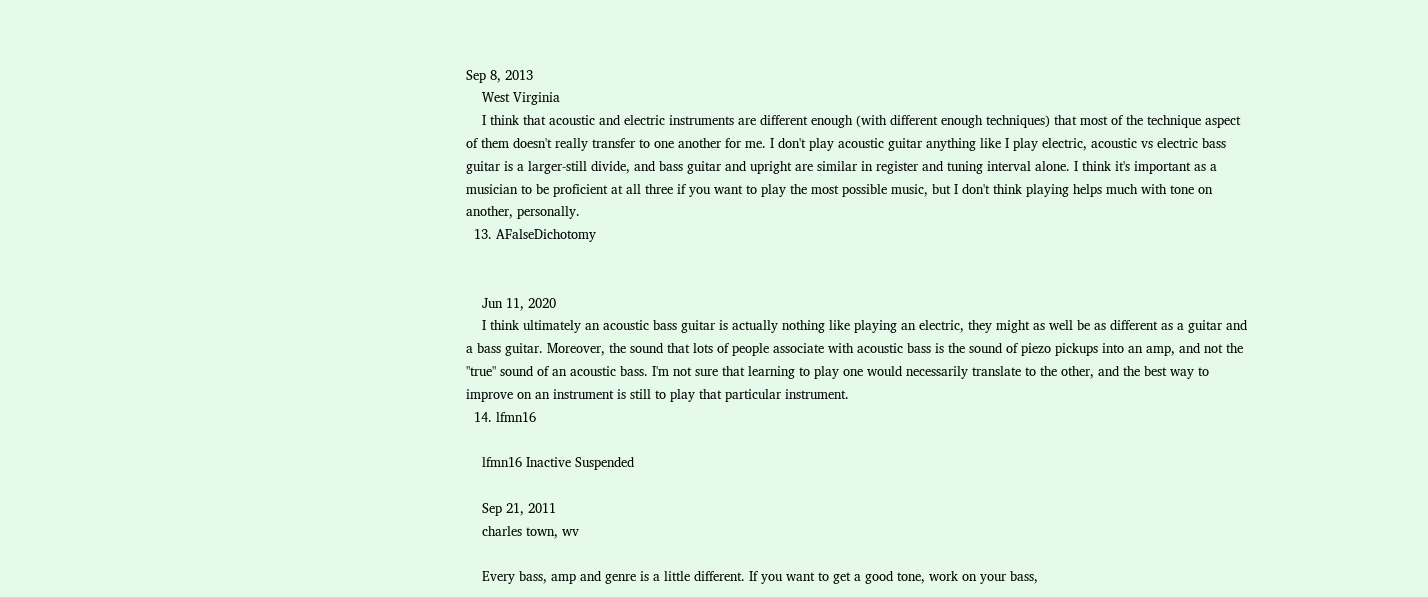Sep 8, 2013
    West Virginia
    I think that acoustic and electric instruments are different enough (with different enough techniques) that most of the technique aspect of them doesn't really transfer to one another for me. I don't play acoustic guitar anything like I play electric, acoustic vs electric bass guitar is a larger-still divide, and bass guitar and upright are similar in register and tuning interval alone. I think it's important as a musician to be proficient at all three if you want to play the most possible music, but I don't think playing helps much with tone on another, personally.
  13. AFalseDichotomy


    Jun 11, 2020
    I think ultimately an acoustic bass guitar is actually nothing like playing an electric, they might as well be as different as a guitar and a bass guitar. Moreover, the sound that lots of people associate with acoustic bass is the sound of piezo pickups into an amp, and not the "true" sound of an acoustic bass. I'm not sure that learning to play one would necessarily translate to the other, and the best way to improve on an instrument is still to play that particular instrument.
  14. lfmn16

    lfmn16 Inactive Suspended

    Sep 21, 2011
    charles town, wv

    Every bass, amp and genre is a little different. If you want to get a good tone, work on your bass,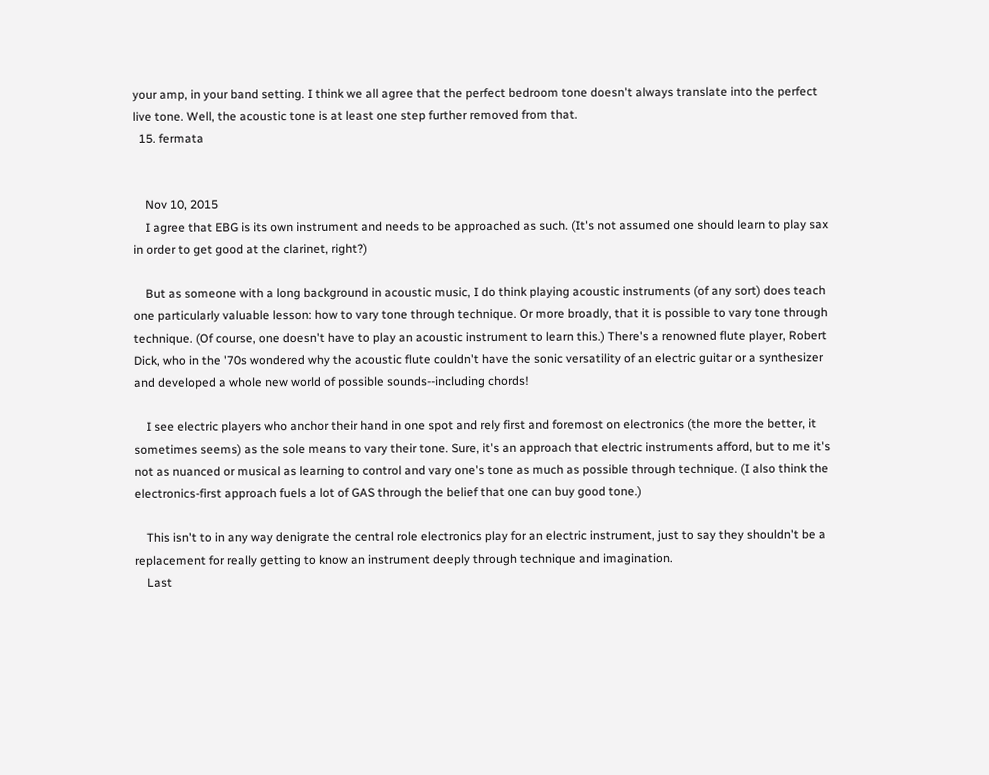your amp, in your band setting. I think we all agree that the perfect bedroom tone doesn't always translate into the perfect live tone. Well, the acoustic tone is at least one step further removed from that.
  15. fermata


    Nov 10, 2015
    I agree that EBG is its own instrument and needs to be approached as such. (It's not assumed one should learn to play sax in order to get good at the clarinet, right?)

    But as someone with a long background in acoustic music, I do think playing acoustic instruments (of any sort) does teach one particularly valuable lesson: how to vary tone through technique. Or more broadly, that it is possible to vary tone through technique. (Of course, one doesn't have to play an acoustic instrument to learn this.) There's a renowned flute player, Robert Dick, who in the '70s wondered why the acoustic flute couldn't have the sonic versatility of an electric guitar or a synthesizer and developed a whole new world of possible sounds--including chords!

    I see electric players who anchor their hand in one spot and rely first and foremost on electronics (the more the better, it sometimes seems) as the sole means to vary their tone. Sure, it's an approach that electric instruments afford, but to me it's not as nuanced or musical as learning to control and vary one's tone as much as possible through technique. (I also think the electronics-first approach fuels a lot of GAS through the belief that one can buy good tone.)

    This isn't to in any way denigrate the central role electronics play for an electric instrument, just to say they shouldn't be a replacement for really getting to know an instrument deeply through technique and imagination.
    Last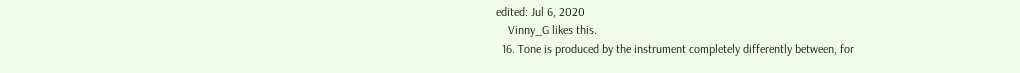edited: Jul 6, 2020
    Vinny_G likes this.
  16. Tone is produced by the instrument completely differently between, for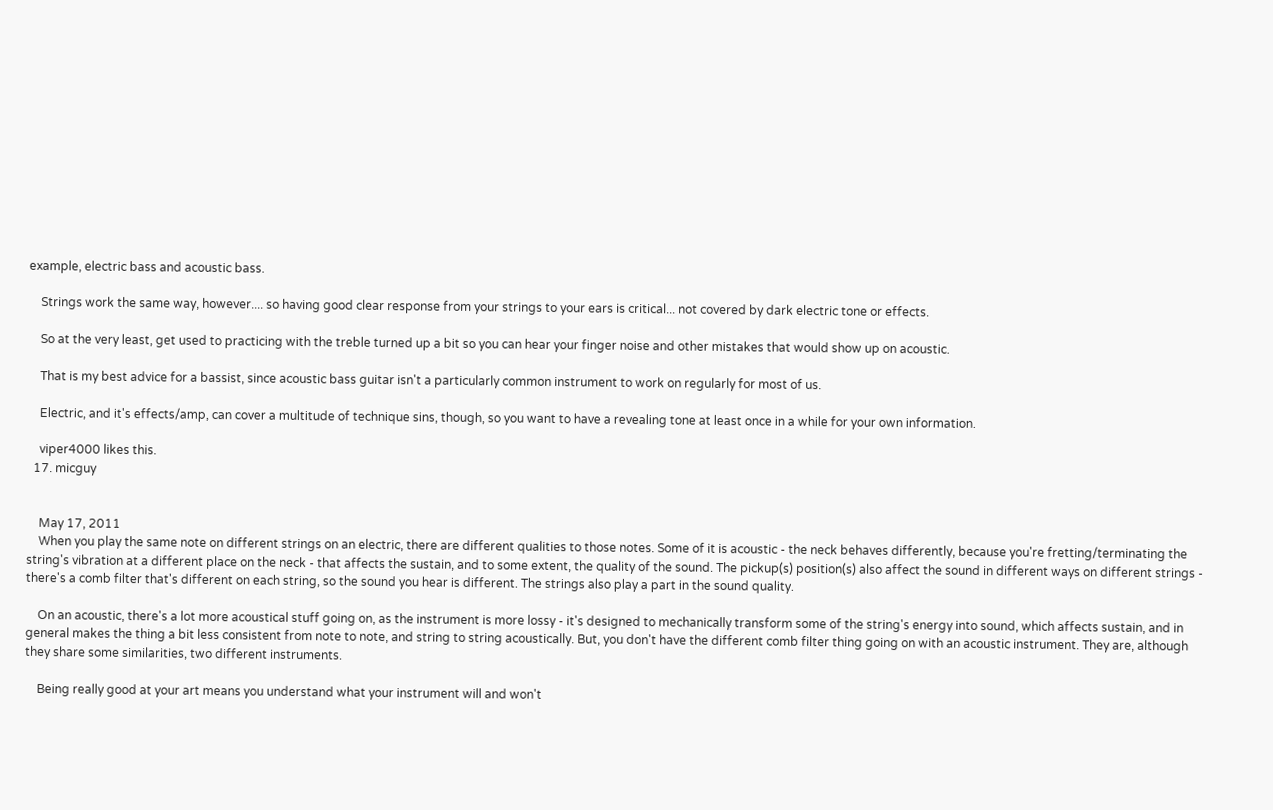example, electric bass and acoustic bass.

    Strings work the same way, however.... so having good clear response from your strings to your ears is critical... not covered by dark electric tone or effects.

    So at the very least, get used to practicing with the treble turned up a bit so you can hear your finger noise and other mistakes that would show up on acoustic.

    That is my best advice for a bassist, since acoustic bass guitar isn't a particularly common instrument to work on regularly for most of us.

    Electric, and it's effects/amp, can cover a multitude of technique sins, though, so you want to have a revealing tone at least once in a while for your own information.

    viper4000 likes this.
  17. micguy


    May 17, 2011
    When you play the same note on different strings on an electric, there are different qualities to those notes. Some of it is acoustic - the neck behaves differently, because you're fretting/terminating the string's vibration at a different place on the neck - that affects the sustain, and to some extent, the quality of the sound. The pickup(s) position(s) also affect the sound in different ways on different strings - there's a comb filter that's different on each string, so the sound you hear is different. The strings also play a part in the sound quality.

    On an acoustic, there's a lot more acoustical stuff going on, as the instrument is more lossy - it's designed to mechanically transform some of the string's energy into sound, which affects sustain, and in general makes the thing a bit less consistent from note to note, and string to string acoustically. But, you don't have the different comb filter thing going on with an acoustic instrument. They are, although they share some similarities, two different instruments.

    Being really good at your art means you understand what your instrument will and won't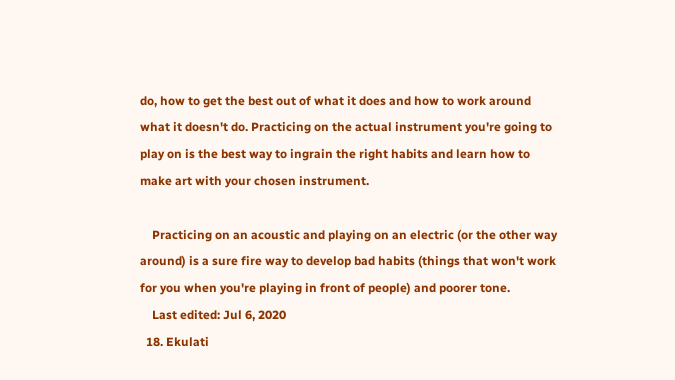do, how to get the best out of what it does and how to work around what it doesn't do. Practicing on the actual instrument you're going to play on is the best way to ingrain the right habits and learn how to make art with your chosen instrument.

    Practicing on an acoustic and playing on an electric (or the other way around) is a sure fire way to develop bad habits (things that won't work for you when you're playing in front of people) and poorer tone.
    Last edited: Jul 6, 2020
  18. Ekulati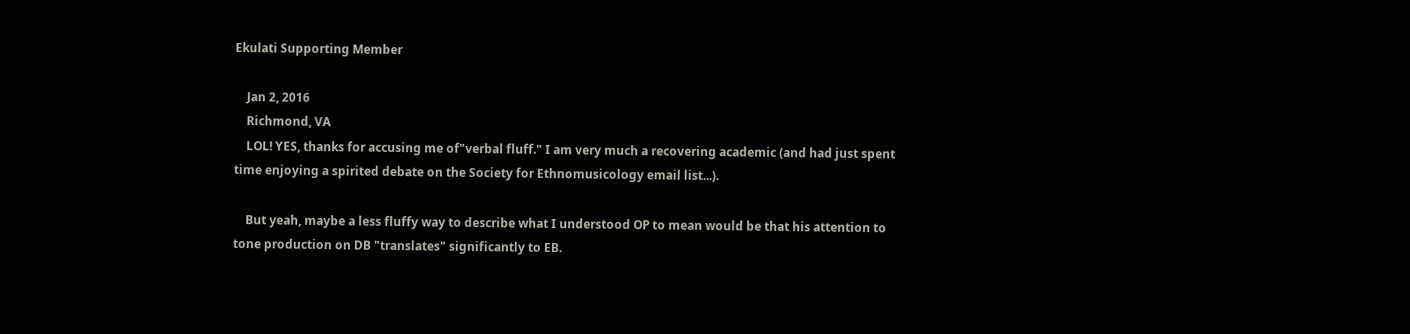Ekulati Supporting Member

    Jan 2, 2016
    Richmond, VA
    LOL! YES, thanks for accusing me of"verbal fluff." I am very much a recovering academic (and had just spent time enjoying a spirited debate on the Society for Ethnomusicology email list...).

    But yeah, maybe a less fluffy way to describe what I understood OP to mean would be that his attention to tone production on DB "translates" significantly to EB.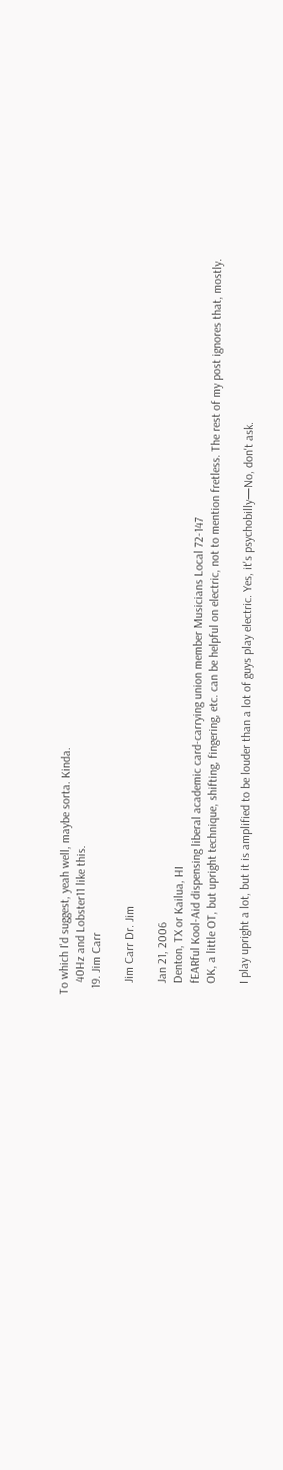To which I'd suggest, yeah well, maybe sorta. Kinda.
    40Hz and Lobster11 like this.
  19. Jim Carr

    Jim Carr Dr. Jim

    Jan 21, 2006
    Denton, TX or Kailua, HI
    fEARful Kool-Aid dispensing liberal academic card-carrying union member Musicians Local 72-147
    OK, a little OT, but upright technique, shifting, fingering, etc. can be helpful on electric, not to mention fretless. The rest of my post ignores that, mostly.

    I play upright a lot, but it is amplified to be louder than a lot of guys play electric. Yes, it's psychobilly—No, don't ask.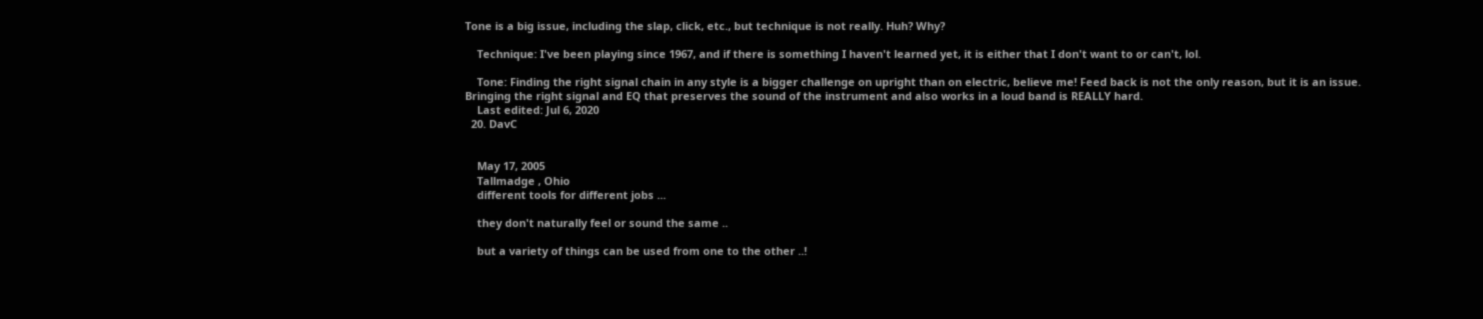Tone is a big issue, including the slap, click, etc., but technique is not really. Huh? Why?

    Technique: I've been playing since 1967, and if there is something I haven't learned yet, it is either that I don't want to or can't, lol.

    Tone: Finding the right signal chain in any style is a bigger challenge on upright than on electric, believe me! Feed back is not the only reason, but it is an issue. Bringing the right signal and EQ that preserves the sound of the instrument and also works in a loud band is REALLY hard.
    Last edited: Jul 6, 2020
  20. DavC


    May 17, 2005
    Tallmadge , Ohio
    different tools for different jobs ...

    they don't naturally feel or sound the same ..

    but a variety of things can be used from one to the other ..!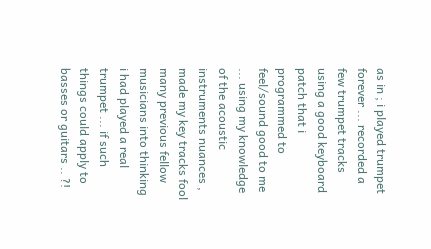as in ; i played trumpet forever ... recorded a few trumpet tracks using a good keyboard patch that i programmed to feel/sound good to me ... using my knowledge of the acoustic instruments nuances , made my key tracks fool many previous fellow musicians into thinking i had played a real trumpet ... if such things could apply to basses or guitars .. ?!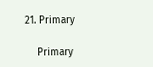21. Primary

    Primary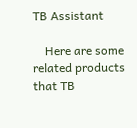TB Assistant

    Here are some related products that TB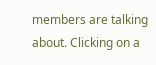members are talking about. Clicking on a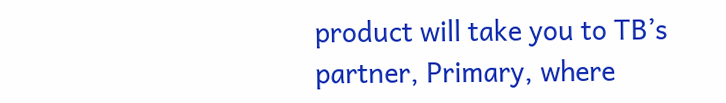product will take you to TB’s partner, Primary, where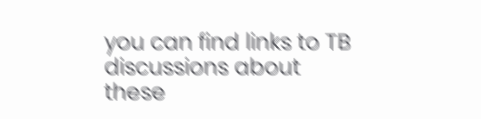you can find links to TB discussions about these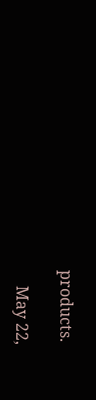products.

    May 22,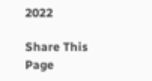2022

Share This Page